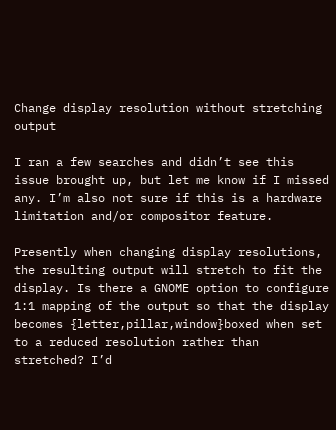Change display resolution without stretching output

I ran a few searches and didn’t see this issue brought up, but let me know if I missed any. I’m also not sure if this is a hardware limitation and/or compositor feature.

Presently when changing display resolutions, the resulting output will stretch to fit the display. Is there a GNOME option to configure 1:1 mapping of the output so that the display becomes {letter,pillar,window}boxed when set to a reduced resolution rather than stretched? I’d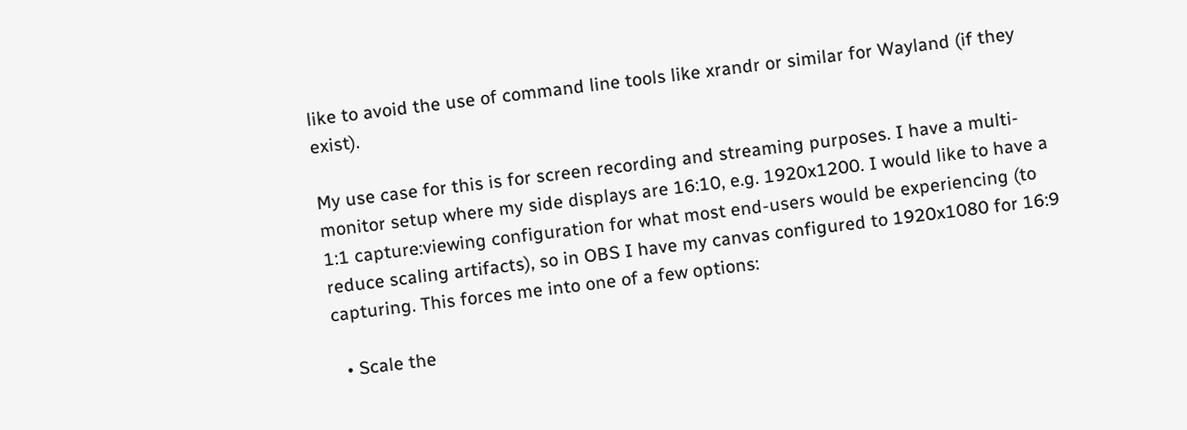like to avoid the use of command line tools like xrandr or similar for Wayland (if they exist).

My use case for this is for screen recording and streaming purposes. I have a multi-monitor setup where my side displays are 16:10, e.g. 1920x1200. I would like to have a 1:1 capture:viewing configuration for what most end-users would be experiencing (to reduce scaling artifacts), so in OBS I have my canvas configured to 1920x1080 for 16:9 capturing. This forces me into one of a few options:

  • Scale the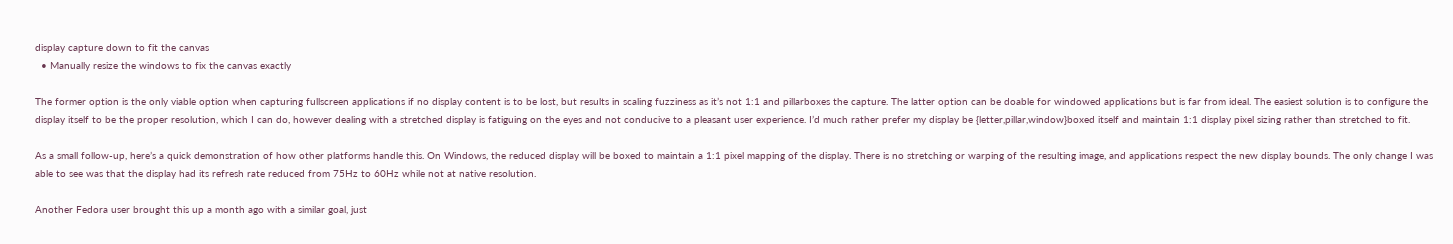display capture down to fit the canvas
  • Manually resize the windows to fix the canvas exactly

The former option is the only viable option when capturing fullscreen applications if no display content is to be lost, but results in scaling fuzziness as it’s not 1:1 and pillarboxes the capture. The latter option can be doable for windowed applications but is far from ideal. The easiest solution is to configure the display itself to be the proper resolution, which I can do, however dealing with a stretched display is fatiguing on the eyes and not conducive to a pleasant user experience. I’d much rather prefer my display be {letter,pillar,window}boxed itself and maintain 1:1 display pixel sizing rather than stretched to fit.

As a small follow-up, here’s a quick demonstration of how other platforms handle this. On Windows, the reduced display will be boxed to maintain a 1:1 pixel mapping of the display. There is no stretching or warping of the resulting image, and applications respect the new display bounds. The only change I was able to see was that the display had its refresh rate reduced from 75Hz to 60Hz while not at native resolution.

Another Fedora user brought this up a month ago with a similar goal, just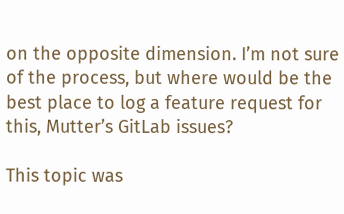on the opposite dimension. I’m not sure of the process, but where would be the best place to log a feature request for this, Mutter’s GitLab issues?

This topic was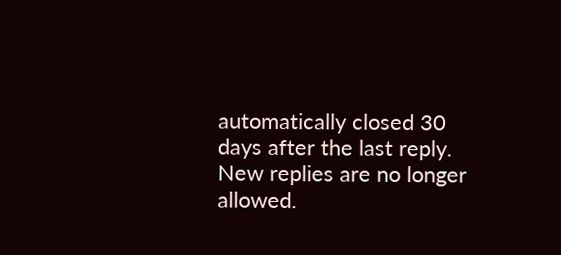automatically closed 30 days after the last reply. New replies are no longer allowed.